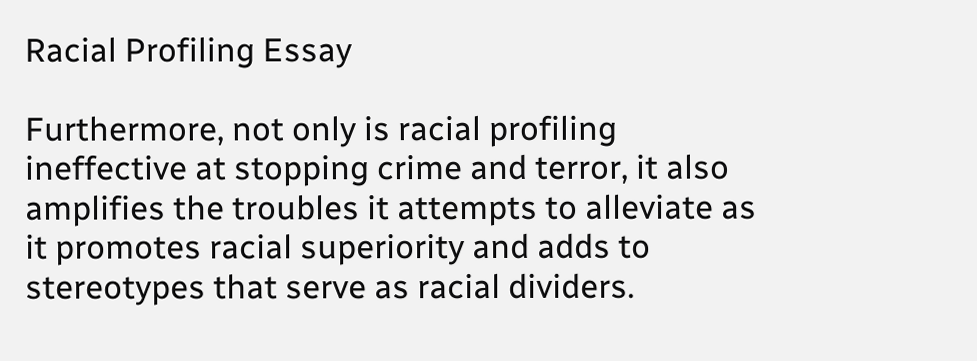Racial Profiling Essay

Furthermore, not only is racial profiling ineffective at stopping crime and terror, it also amplifies the troubles it attempts to alleviate as it promotes racial superiority and adds to stereotypes that serve as racial dividers.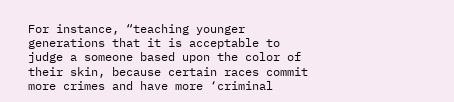For instance, “teaching younger generations that it is acceptable to judge a someone based upon the color of their skin, because certain races commit more crimes and have more ‘criminal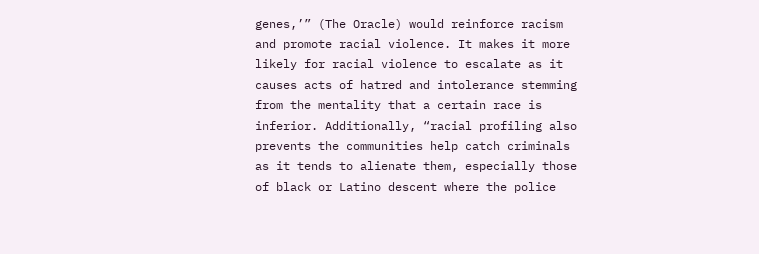genes,’” (The Oracle) would reinforce racism and promote racial violence. It makes it more likely for racial violence to escalate as it causes acts of hatred and intolerance stemming from the mentality that a certain race is inferior. Additionally, “racial profiling also prevents the communities help catch criminals as it tends to alienate them, especially those of black or Latino descent where the police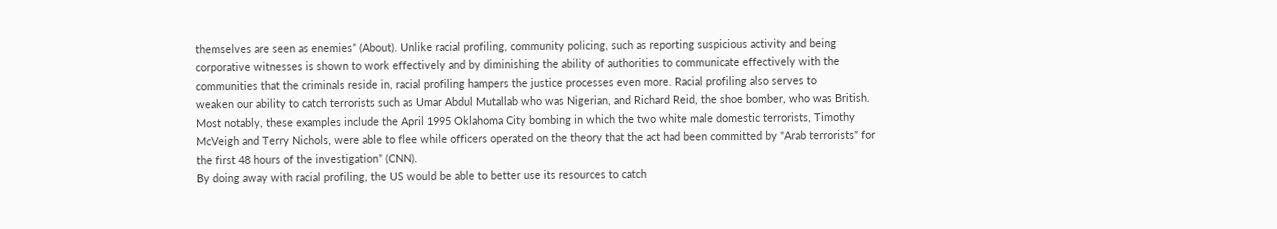themselves are seen as enemies” (About). Unlike racial profiling, community policing, such as reporting suspicious activity and being corporative witnesses is shown to work effectively and by diminishing the ability of authorities to communicate effectively with the communities that the criminals reside in, racial profiling hampers the justice processes even more. Racial profiling also serves to
weaken our ability to catch terrorists such as Umar Abdul Mutallab who was Nigerian, and Richard Reid, the shoe bomber, who was British. Most notably, these examples include the April 1995 Oklahoma City bombing in which the two white male domestic terrorists, Timothy McVeigh and Terry Nichols, were able to flee while officers operated on the theory that the act had been committed by "Arab terrorists" for the first 48 hours of the investigation” (CNN).
By doing away with racial profiling, the US would be able to better use its resources to catch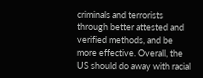criminals and terrorists through better attested and verified methods, and be more effective. Overall, the US should do away with racial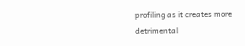profiling as it creates more detrimental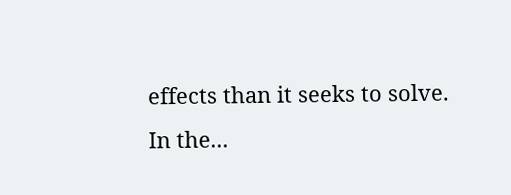effects than it seeks to solve.
In the...